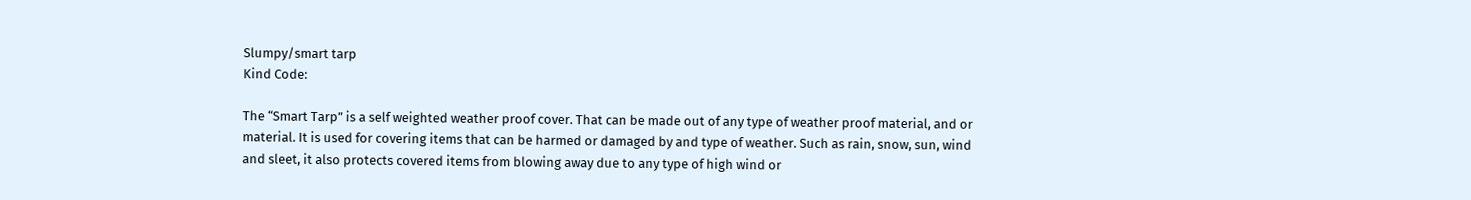Slumpy/smart tarp
Kind Code:

The “Smart Tarp” is a self weighted weather proof cover. That can be made out of any type of weather proof material, and or material. It is used for covering items that can be harmed or damaged by and type of weather. Such as rain, snow, sun, wind and sleet, it also protects covered items from blowing away due to any type of high wind or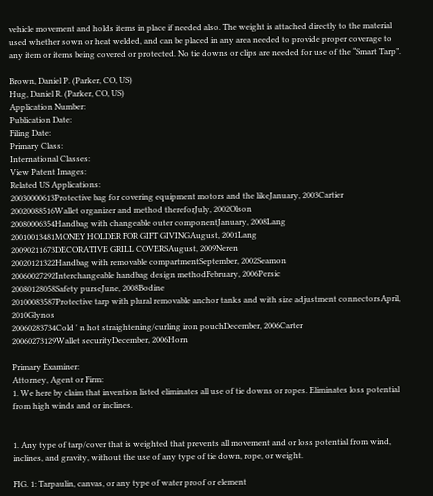vehicle movement and holds items in place if needed also. The weight is attached directly to the material used whether sown or heat welded, and can be placed in any area needed to provide proper coverage to any item or items being covered or protected. No tie downs or clips are needed for use of the “Smart Tarp”.

Brown, Daniel P. (Parker, CO, US)
Hug, Daniel R. (Parker, CO, US)
Application Number:
Publication Date:
Filing Date:
Primary Class:
International Classes:
View Patent Images:
Related US Applications:
20030000613Protective bag for covering equipment motors and the likeJanuary, 2003Cartier
20020088516Wallet organizer and method thereforJuly, 2002Olson
20080006354Handbag with changeable outer componentJanuary, 2008Lang
20010013481MONEY HOLDER FOR GIFT GIVINGAugust, 2001Lang
20090211673DECORATIVE GRILL COVERSAugust, 2009Neren
20020121322Handbag with removable compartmentSeptember, 2002Seamon
20060027292Interchangeable handbag design methodFebruary, 2006Persic
20080128058Safety purseJune, 2008Bodine
20100083587Protective tarp with plural removable anchor tanks and with size adjustment connectorsApril, 2010Glynos
20060283734Cold ' n hot straightening/curling iron pouchDecember, 2006Carter
20060273129Wallet securityDecember, 2006Horn

Primary Examiner:
Attorney, Agent or Firm:
1. We here by claim that invention listed eliminates all use of tie downs or ropes. Eliminates loss potential from high winds and or inclines.


1. Any type of tarp/cover that is weighted that prevents all movement and or loss potential from wind, inclines, and gravity, without the use of any type of tie down, rope, or weight.

FIG. 1: Tarpaulin, canvas, or any type of water proof or element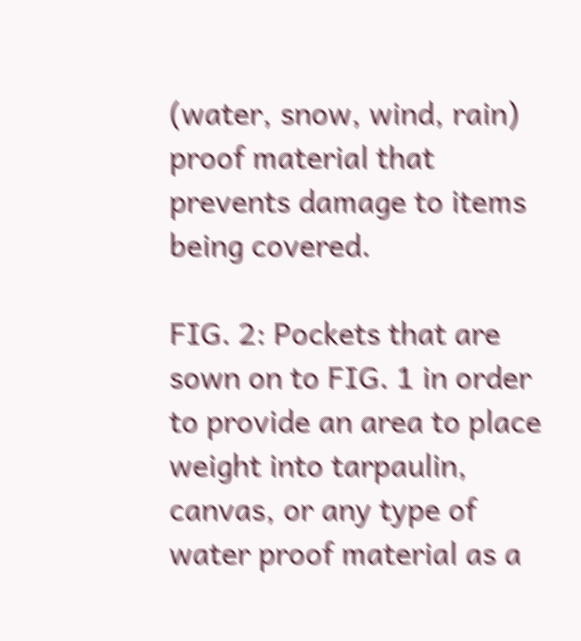(water, snow, wind, rain) proof material that prevents damage to items being covered.

FIG. 2: Pockets that are sown on to FIG. 1 in order to provide an area to place weight into tarpaulin, canvas, or any type of water proof material as a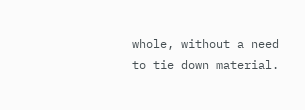whole, without a need to tie down material.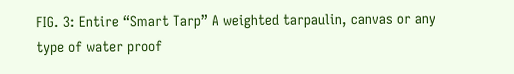FIG. 3: Entire “Smart Tarp” A weighted tarpaulin, canvas or any type of water proof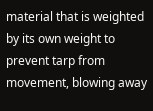material that is weighted by its own weight to prevent tarp from movement, blowing away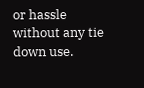or hassle without any tie down use.